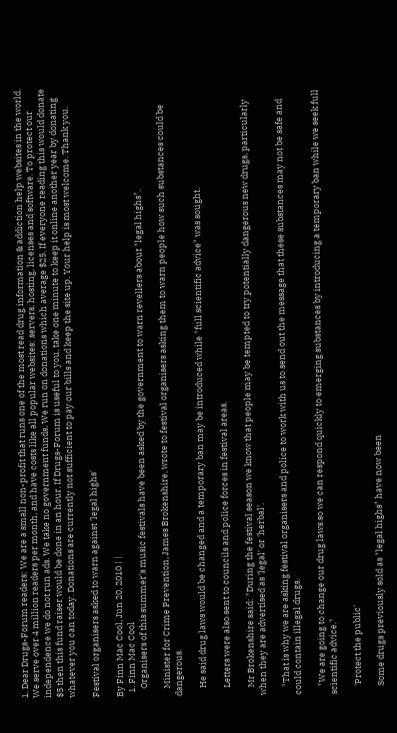1. Dear Drugs-Forum readers: We are a small non-profit that runs one of the most read drug information & addiction help websites in the world. We serve over 4 million readers per month, and have costs like all popular websites: servers, hosting, licenses and software. To protect our independence we do not run ads. We take no government funds. We run on donations which average $25. If everyone reading this would donate $5 then this fund raiser would be done in an hour. If Drugs-Forum is useful to you, take one minute to keep it online another year by donating whatever you can today. Donations are currently not sufficient to pay our bills and keep the site up. Your help is most welcome. Thank you.

Festival organisers asked to warn against 'legal highs'

By Finn Mac Cool, Jun 20, 2010 | |
  1. Finn Mac Cool
    Organisers of this summer's music festivals have been asked by the government to warn revellers about "legal highs".

    Minister for Crime Prevention, James Brokenshire, wrote to festival organisers asking them to warn people how such substances could be dangerous.

    He said drug laws would be changed and a temporary ban may be introduced while "full scientific advice" was sought.

    Letters were also sent to councils and police forces in festival areas.

    Mr Brokenshire said: "During the festival season we know that people may be tempted to try potentially dangerous new drugs, particularly when they are advertised as 'legal' or 'herbal'.

    "That is why we are asking festival organisers and police to work with us to send out the message that these substances may not be safe and could contain illegal drugs.

    "We are going to change our drug laws so we can respond quickly to emerging substances by introducing a temporary ban while we seek full scientific advice."

    'Protect the public'

    Some drugs previously sold as "legal highs" have now been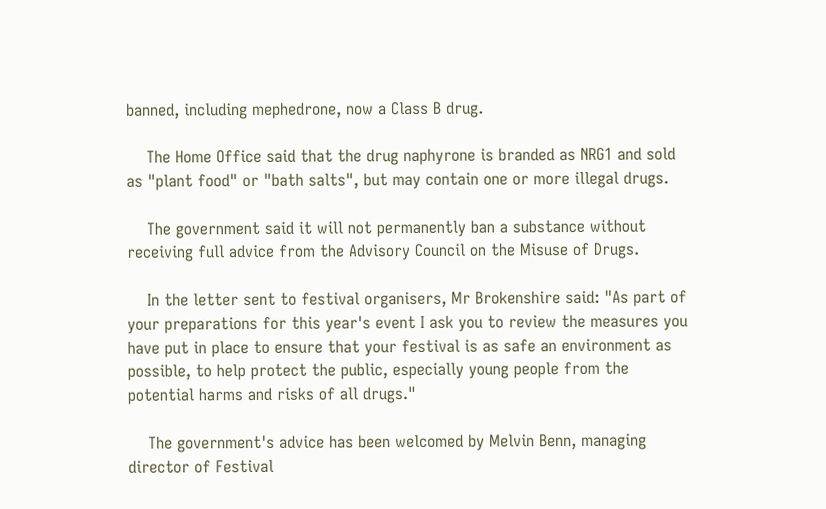banned, including mephedrone, now a Class B drug.

    The Home Office said that the drug naphyrone is branded as NRG1 and sold as "plant food" or "bath salts", but may contain one or more illegal drugs.

    The government said it will not permanently ban a substance without receiving full advice from the Advisory Council on the Misuse of Drugs.

    In the letter sent to festival organisers, Mr Brokenshire said: "As part of your preparations for this year's event I ask you to review the measures you have put in place to ensure that your festival is as safe an environment as possible, to help protect the public, especially young people from the potential harms and risks of all drugs."

    The government's advice has been welcomed by Melvin Benn, managing director of Festival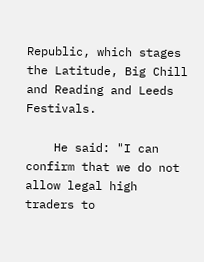Republic, which stages the Latitude, Big Chill and Reading and Leeds Festivals.

    He said: "I can confirm that we do not allow legal high traders to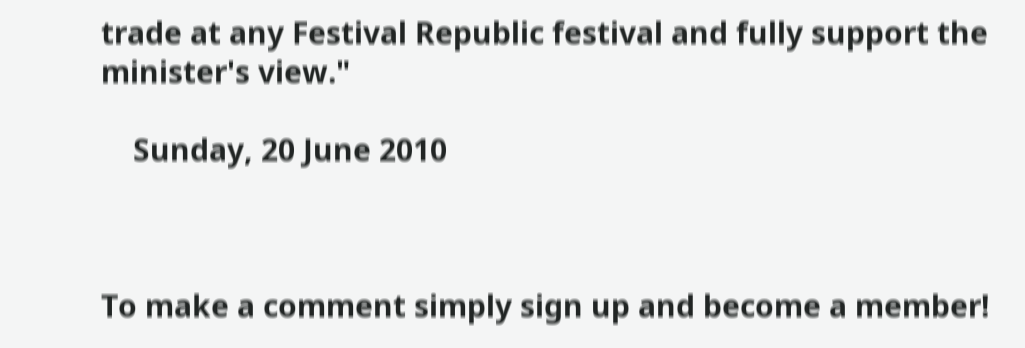trade at any Festival Republic festival and fully support the minister's view."

    Sunday, 20 June 2010



To make a comment simply sign up and become a member!